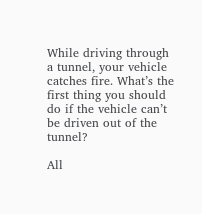While driving through a tunnel, your vehicle catches fire. What’s the first thing you should do if the vehicle can’t be driven out of the tunnel?

All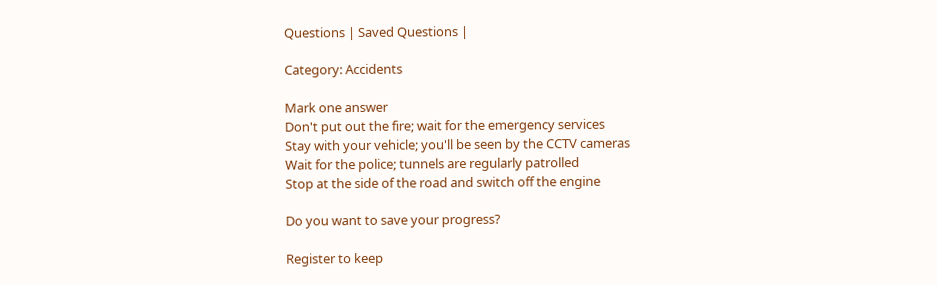Questions | Saved Questions |

Category: Accidents

Mark one answer
Don't put out the fire; wait for the emergency services
Stay with your vehicle; you'll be seen by the CCTV cameras
Wait for the police; tunnels are regularly patrolled
Stop at the side of the road and switch off the engine

Do you want to save your progress?

Register to keep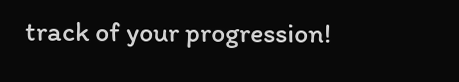track of your progression!